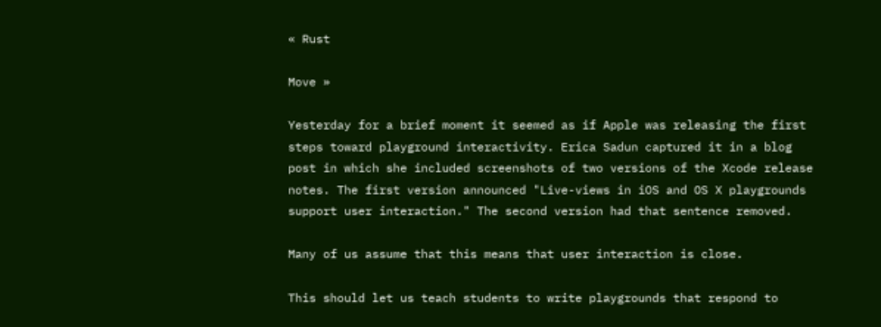« Rust

Move »

Yesterday for a brief moment it seemed as if Apple was releasing the first steps toward playground interactivity. Erica Sadun captured it in a blog post in which she included screenshots of two versions of the Xcode release notes. The first version announced "Live-views in iOS and OS X playgrounds support user interaction." The second version had that sentence removed.

Many of us assume that this means that user interaction is close.

This should let us teach students to write playgrounds that respond to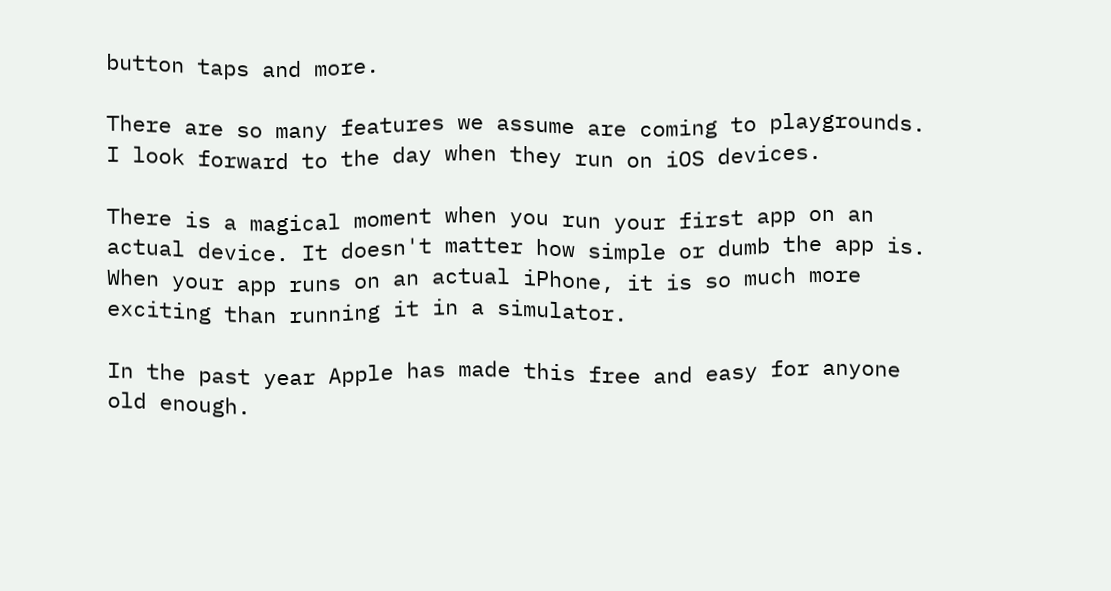button taps and more.

There are so many features we assume are coming to playgrounds. I look forward to the day when they run on iOS devices.

There is a magical moment when you run your first app on an actual device. It doesn't matter how simple or dumb the app is. When your app runs on an actual iPhone, it is so much more exciting than running it in a simulator.

In the past year Apple has made this free and easy for anyone old enough.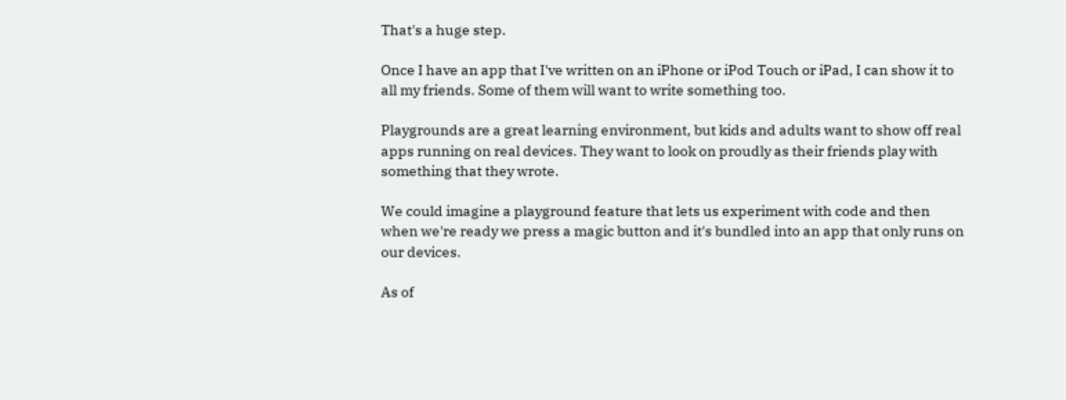That's a huge step.

Once I have an app that I've written on an iPhone or iPod Touch or iPad, I can show it to all my friends. Some of them will want to write something too.

Playgrounds are a great learning environment, but kids and adults want to show off real apps running on real devices. They want to look on proudly as their friends play with something that they wrote.

We could imagine a playground feature that lets us experiment with code and then when we're ready we press a magic button and it's bundled into an app that only runs on our devices.

As of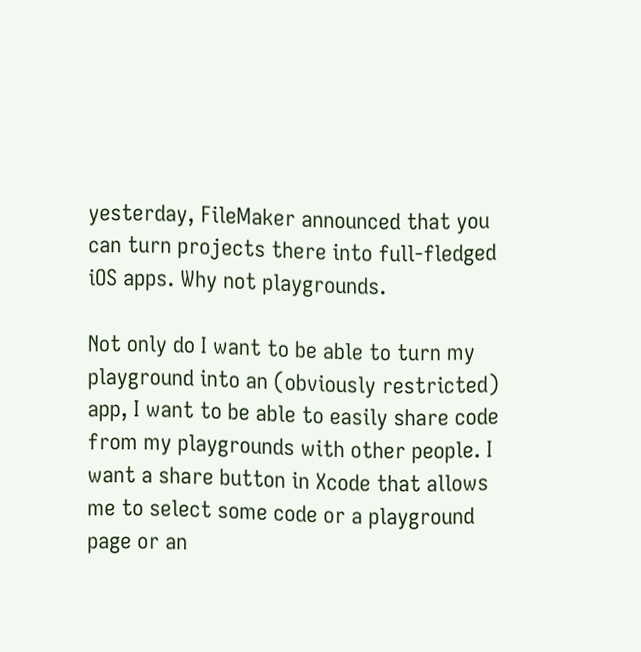yesterday, FileMaker announced that you can turn projects there into full-fledged iOS apps. Why not playgrounds.

Not only do I want to be able to turn my playground into an (obviously restricted) app, I want to be able to easily share code from my playgrounds with other people. I want a share button in Xcode that allows me to select some code or a playground page or an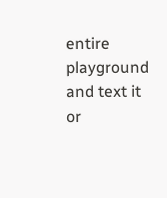entire playground and text it or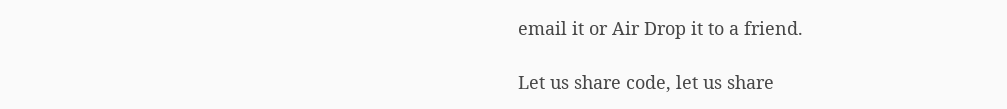email it or Air Drop it to a friend.

Let us share code, let us share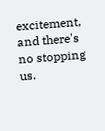excitement, and there's no stopping us.